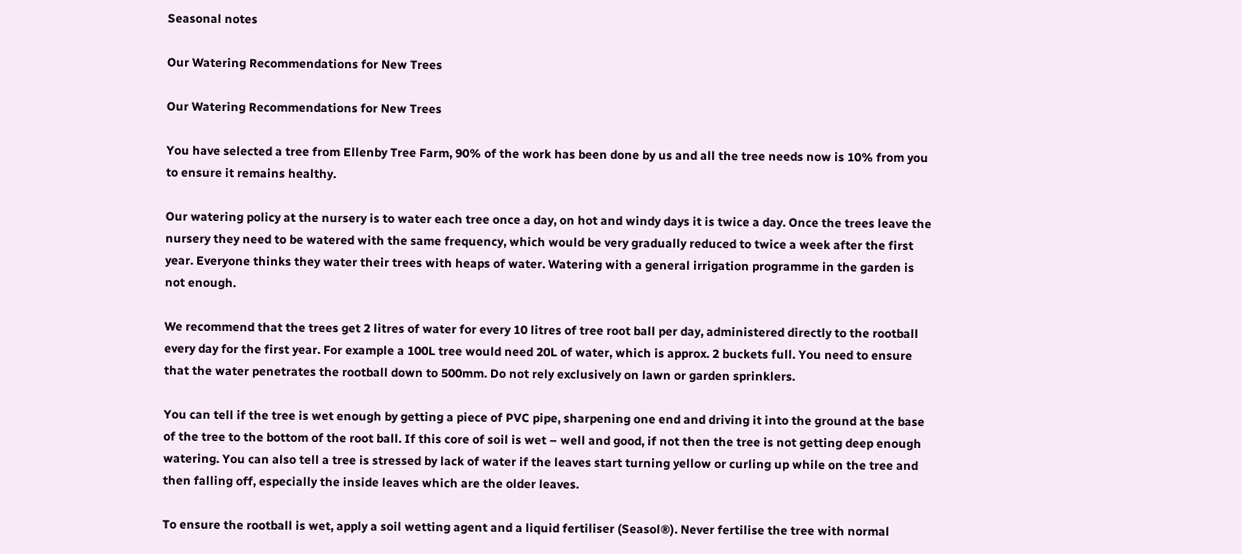Seasonal notes

Our Watering Recommendations for New Trees

Our Watering Recommendations for New Trees

You have selected a tree from Ellenby Tree Farm, 90% of the work has been done by us and all the tree needs now is 10% from you to ensure it remains healthy.

Our watering policy at the nursery is to water each tree once a day, on hot and windy days it is twice a day. Once the trees leave the nursery they need to be watered with the same frequency, which would be very gradually reduced to twice a week after the first year. Everyone thinks they water their trees with heaps of water. Watering with a general irrigation programme in the garden is not enough.

We recommend that the trees get 2 litres of water for every 10 litres of tree root ball per day, administered directly to the rootball every day for the first year. For example a 100L tree would need 20L of water, which is approx. 2 buckets full. You need to ensure that the water penetrates the rootball down to 500mm. Do not rely exclusively on lawn or garden sprinklers.

You can tell if the tree is wet enough by getting a piece of PVC pipe, sharpening one end and driving it into the ground at the base of the tree to the bottom of the root ball. If this core of soil is wet – well and good, if not then the tree is not getting deep enough watering. You can also tell a tree is stressed by lack of water if the leaves start turning yellow or curling up while on the tree and then falling off, especially the inside leaves which are the older leaves.

To ensure the rootball is wet, apply a soil wetting agent and a liquid fertiliser (Seasol®). Never fertilise the tree with normal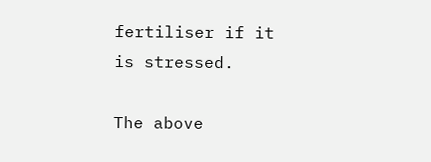fertiliser if it is stressed.

The above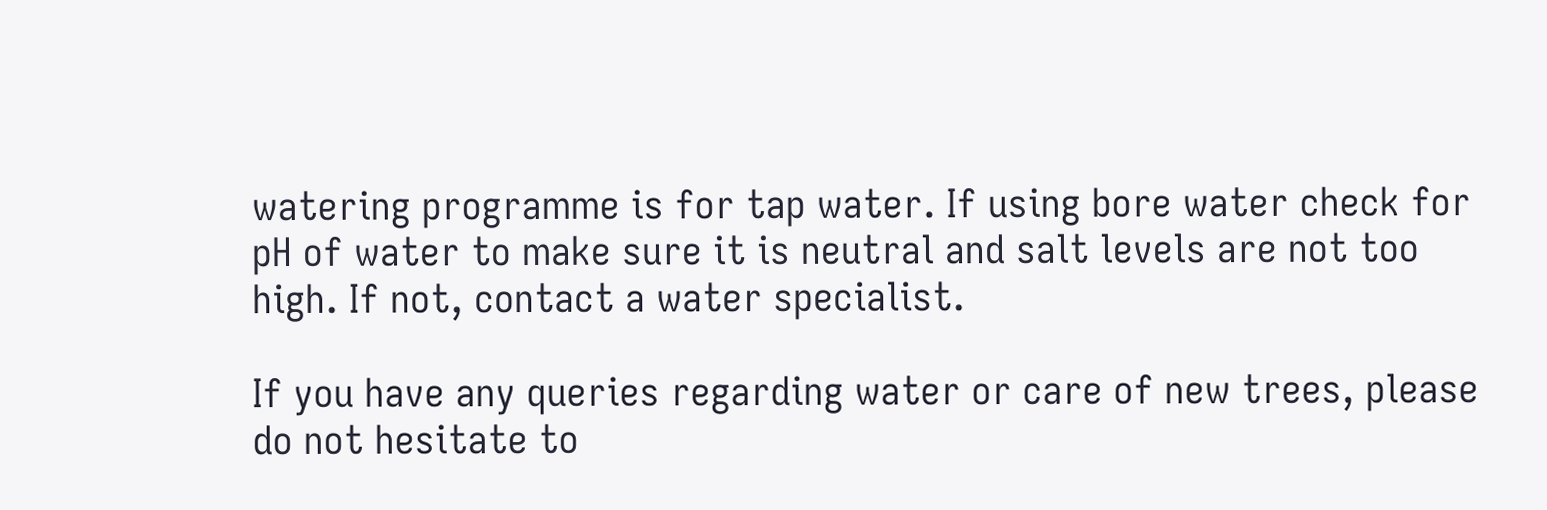watering programme is for tap water. If using bore water check for pH of water to make sure it is neutral and salt levels are not too high. If not, contact a water specialist.

If you have any queries regarding water or care of new trees, please do not hesitate to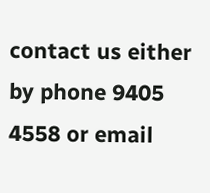contact us either by phone 9405 4558 or email